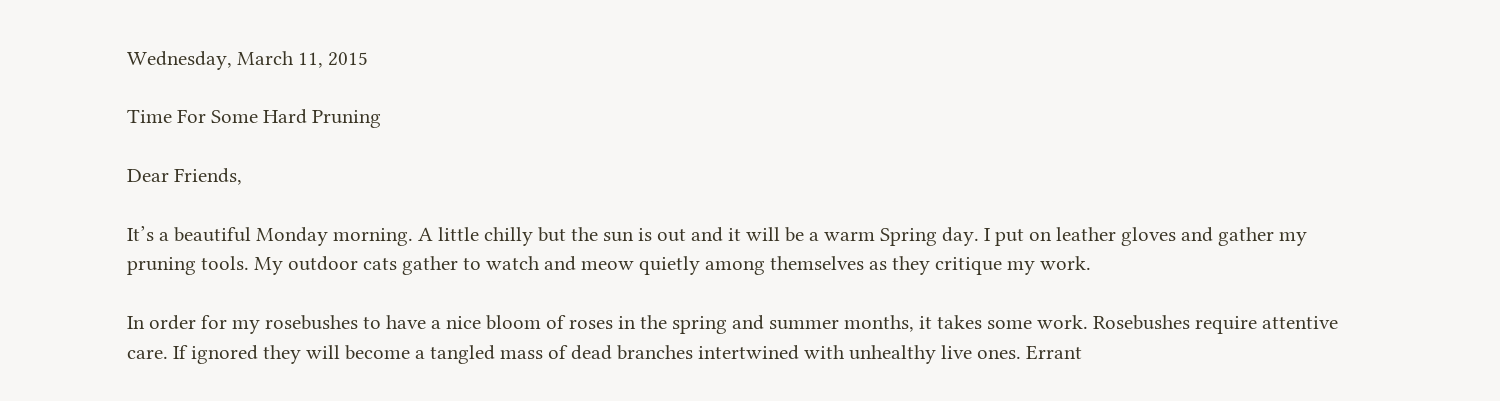Wednesday, March 11, 2015

Time For Some Hard Pruning

Dear Friends,

It’s a beautiful Monday morning. A little chilly but the sun is out and it will be a warm Spring day. I put on leather gloves and gather my pruning tools. My outdoor cats gather to watch and meow quietly among themselves as they critique my work.

In order for my rosebushes to have a nice bloom of roses in the spring and summer months, it takes some work. Rosebushes require attentive care. If ignored they will become a tangled mass of dead branches intertwined with unhealthy live ones. Errant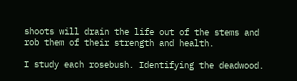shoots will drain the life out of the stems and rob them of their strength and health.

I study each rosebush. Identifying the deadwood.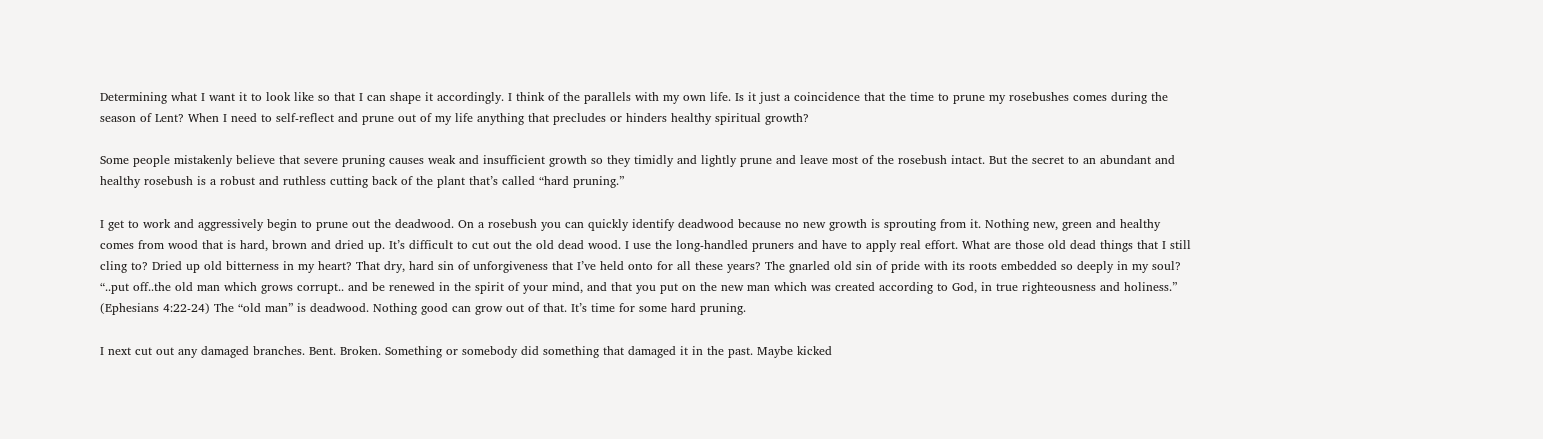Determining what I want it to look like so that I can shape it accordingly. I think of the parallels with my own life. Is it just a coincidence that the time to prune my rosebushes comes during the season of Lent? When I need to self-reflect and prune out of my life anything that precludes or hinders healthy spiritual growth?

Some people mistakenly believe that severe pruning causes weak and insufficient growth so they timidly and lightly prune and leave most of the rosebush intact. But the secret to an abundant and healthy rosebush is a robust and ruthless cutting back of the plant that’s called “hard pruning.”

I get to work and aggressively begin to prune out the deadwood. On a rosebush you can quickly identify deadwood because no new growth is sprouting from it. Nothing new, green and healthy comes from wood that is hard, brown and dried up. It’s difficult to cut out the old dead wood. I use the long-handled pruners and have to apply real effort. What are those old dead things that I still cling to? Dried up old bitterness in my heart? That dry, hard sin of unforgiveness that I’ve held onto for all these years? The gnarled old sin of pride with its roots embedded so deeply in my soul? “..put off..the old man which grows corrupt.. and be renewed in the spirit of your mind, and that you put on the new man which was created according to God, in true righteousness and holiness.” (Ephesians 4:22-24) The “old man” is deadwood. Nothing good can grow out of that. It’s time for some hard pruning.

I next cut out any damaged branches. Bent. Broken. Something or somebody did something that damaged it in the past. Maybe kicked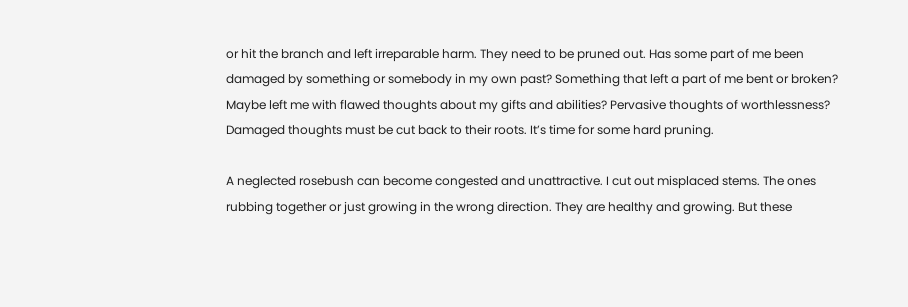or hit the branch and left irreparable harm. They need to be pruned out. Has some part of me been damaged by something or somebody in my own past? Something that left a part of me bent or broken? Maybe left me with flawed thoughts about my gifts and abilities? Pervasive thoughts of worthlessness? Damaged thoughts must be cut back to their roots. It’s time for some hard pruning.

A neglected rosebush can become congested and unattractive. I cut out misplaced stems. The ones rubbing together or just growing in the wrong direction. They are healthy and growing. But these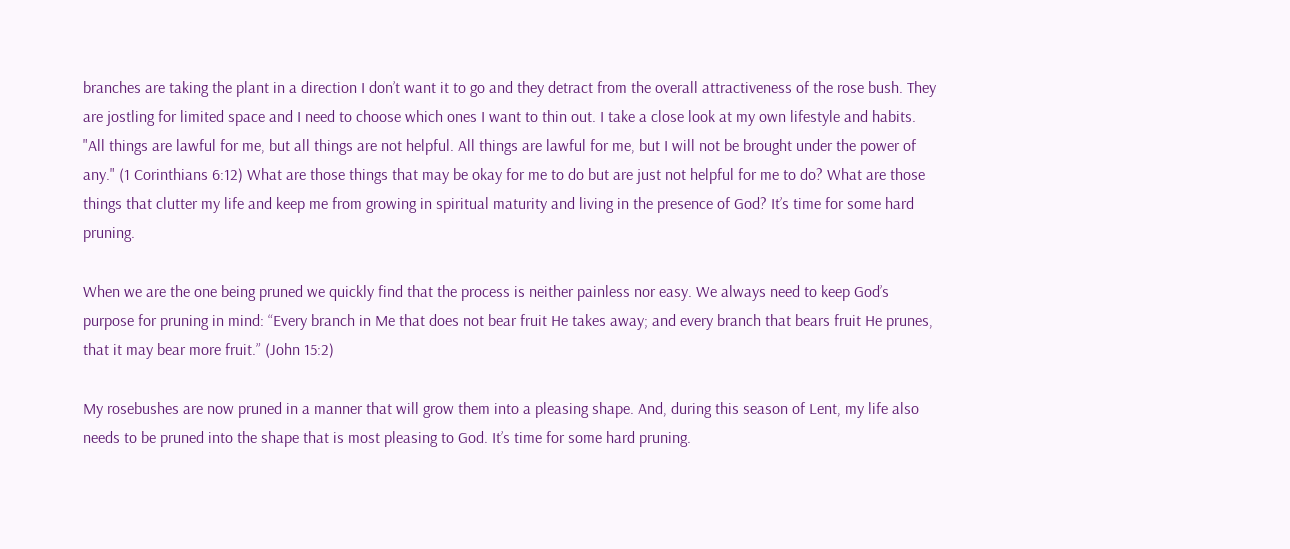branches are taking the plant in a direction I don’t want it to go and they detract from the overall attractiveness of the rose bush. They are jostling for limited space and I need to choose which ones I want to thin out. I take a close look at my own lifestyle and habits. "All things are lawful for me, but all things are not helpful. All things are lawful for me, but I will not be brought under the power of any." (1 Corinthians 6:12) What are those things that may be okay for me to do but are just not helpful for me to do? What are those things that clutter my life and keep me from growing in spiritual maturity and living in the presence of God? It’s time for some hard pruning.

When we are the one being pruned we quickly find that the process is neither painless nor easy. We always need to keep God’s purpose for pruning in mind: “Every branch in Me that does not bear fruit He takes away; and every branch that bears fruit He prunes, that it may bear more fruit.” (John 15:2)

My rosebushes are now pruned in a manner that will grow them into a pleasing shape. And, during this season of Lent, my life also needs to be pruned into the shape that is most pleasing to God. It’s time for some hard pruning.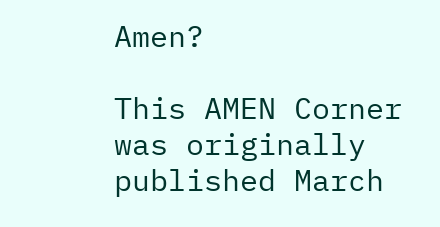Amen?

This AMEN Corner was originally published March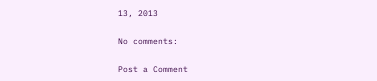13, 2013

No comments:

Post a Comment